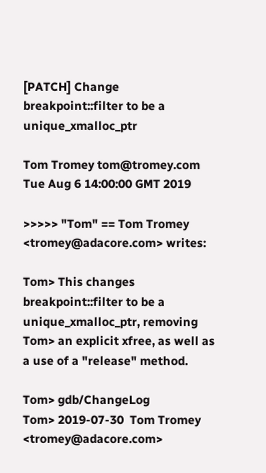[PATCH] Change breakpoint::filter to be a unique_xmalloc_ptr

Tom Tromey tom@tromey.com
Tue Aug 6 14:00:00 GMT 2019

>>>>> "Tom" == Tom Tromey <tromey@adacore.com> writes:

Tom> This changes breakpoint::filter to be a unique_xmalloc_ptr, removing
Tom> an explicit xfree, as well as a use of a "release" method.

Tom> gdb/ChangeLog
Tom> 2019-07-30  Tom Tromey  <tromey@adacore.com>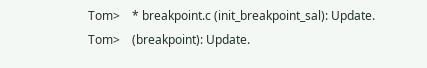Tom>    * breakpoint.c (init_breakpoint_sal): Update.
Tom>    (breakpoint): Update.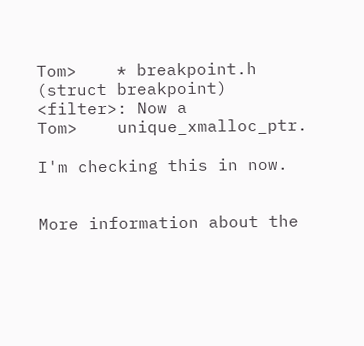Tom>    * breakpoint.h (struct breakpoint) <filter>: Now a
Tom>    unique_xmalloc_ptr.

I'm checking this in now.


More information about the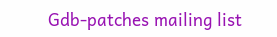Gdb-patches mailing list